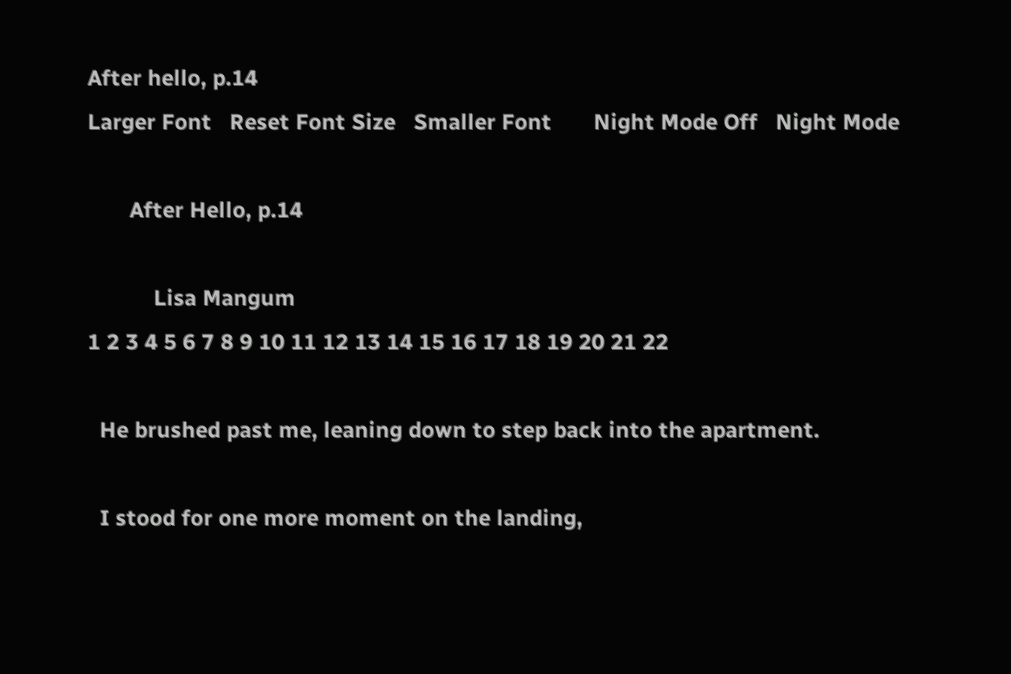After hello, p.14
Larger Font   Reset Font Size   Smaller Font       Night Mode Off   Night Mode

       After Hello, p.14

           Lisa Mangum
1 2 3 4 5 6 7 8 9 10 11 12 13 14 15 16 17 18 19 20 21 22

  He brushed past me, leaning down to step back into the apartment.

  I stood for one more moment on the landing,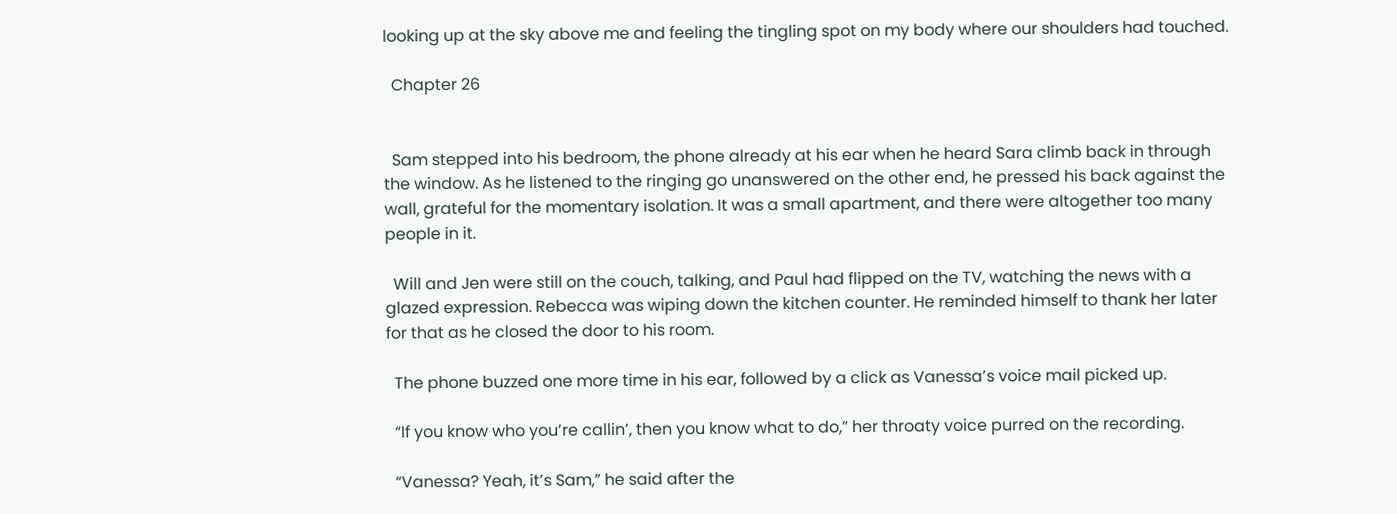looking up at the sky above me and feeling the tingling spot on my body where our shoulders had touched.

  Chapter 26


  Sam stepped into his bedroom, the phone already at his ear when he heard Sara climb back in through the window. As he listened to the ringing go unanswered on the other end, he pressed his back against the wall, grateful for the momentary isolation. It was a small apartment, and there were altogether too many people in it.

  Will and Jen were still on the couch, talking, and Paul had flipped on the TV, watching the news with a glazed expression. Rebecca was wiping down the kitchen counter. He reminded himself to thank her later for that as he closed the door to his room.

  The phone buzzed one more time in his ear, followed by a click as Vanessa’s voice mail picked up.

  “If you know who you’re callin’, then you know what to do,” her throaty voice purred on the recording.

  “Vanessa? Yeah, it’s Sam,” he said after the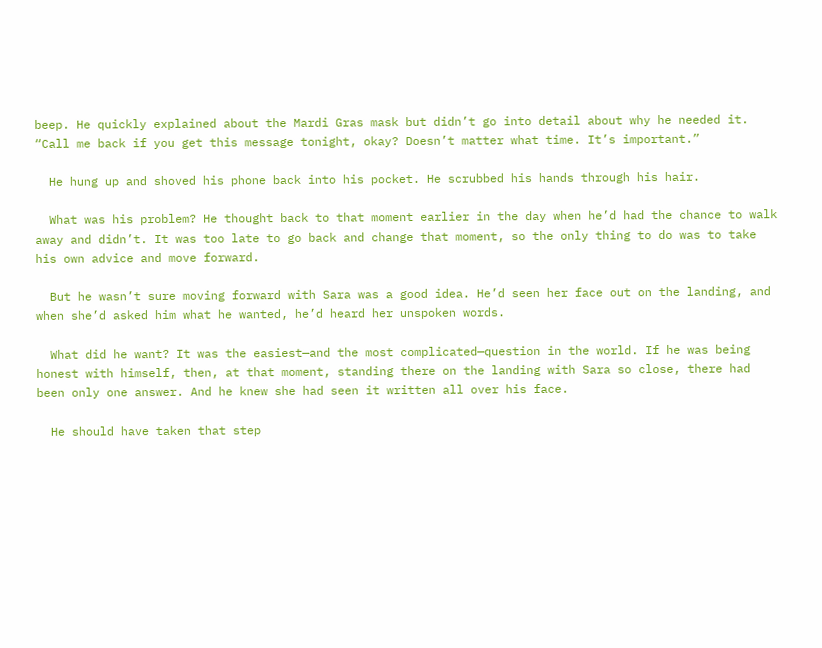beep. He quickly explained about the Mardi Gras mask but didn’t go into detail about why he needed it. “Call me back if you get this message tonight, okay? Doesn’t matter what time. It’s important.”

  He hung up and shoved his phone back into his pocket. He scrubbed his hands through his hair.

  What was his problem? He thought back to that moment earlier in the day when he’d had the chance to walk away and didn’t. It was too late to go back and change that moment, so the only thing to do was to take his own advice and move forward.

  But he wasn’t sure moving forward with Sara was a good idea. He’d seen her face out on the landing, and when she’d asked him what he wanted, he’d heard her unspoken words.

  What did he want? It was the easiest—and the most complicated—question in the world. If he was being honest with himself, then, at that moment, standing there on the landing with Sara so close, there had been only one answer. And he knew she had seen it written all over his face.

  He should have taken that step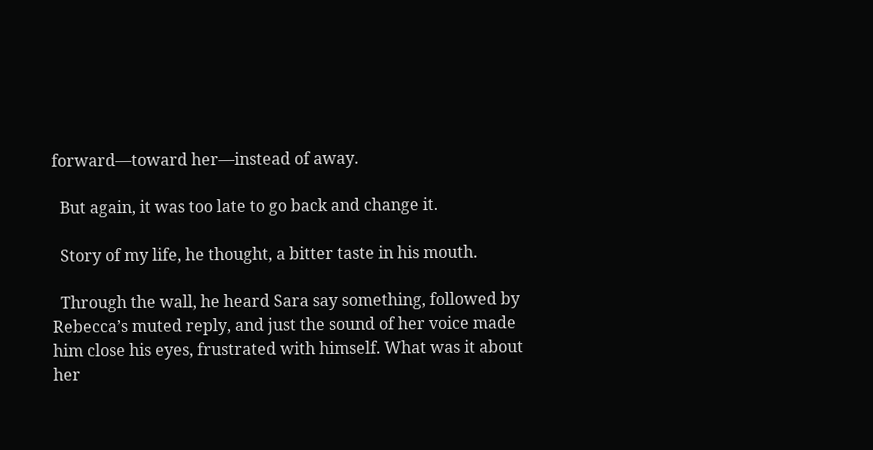forward—toward her—instead of away.

  But again, it was too late to go back and change it.

  Story of my life, he thought, a bitter taste in his mouth.

  Through the wall, he heard Sara say something, followed by Rebecca’s muted reply, and just the sound of her voice made him close his eyes, frustrated with himself. What was it about her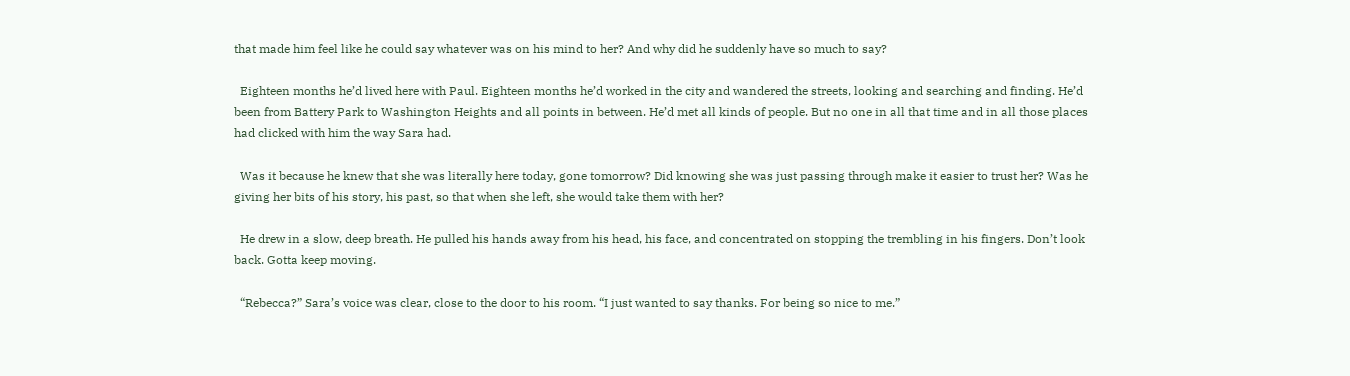that made him feel like he could say whatever was on his mind to her? And why did he suddenly have so much to say?

  Eighteen months he’d lived here with Paul. Eighteen months he’d worked in the city and wandered the streets, looking and searching and finding. He’d been from Battery Park to Washington Heights and all points in between. He’d met all kinds of people. But no one in all that time and in all those places had clicked with him the way Sara had.

  Was it because he knew that she was literally here today, gone tomorrow? Did knowing she was just passing through make it easier to trust her? Was he giving her bits of his story, his past, so that when she left, she would take them with her?

  He drew in a slow, deep breath. He pulled his hands away from his head, his face, and concentrated on stopping the trembling in his fingers. Don’t look back. Gotta keep moving.

  “Rebecca?” Sara’s voice was clear, close to the door to his room. “I just wanted to say thanks. For being so nice to me.”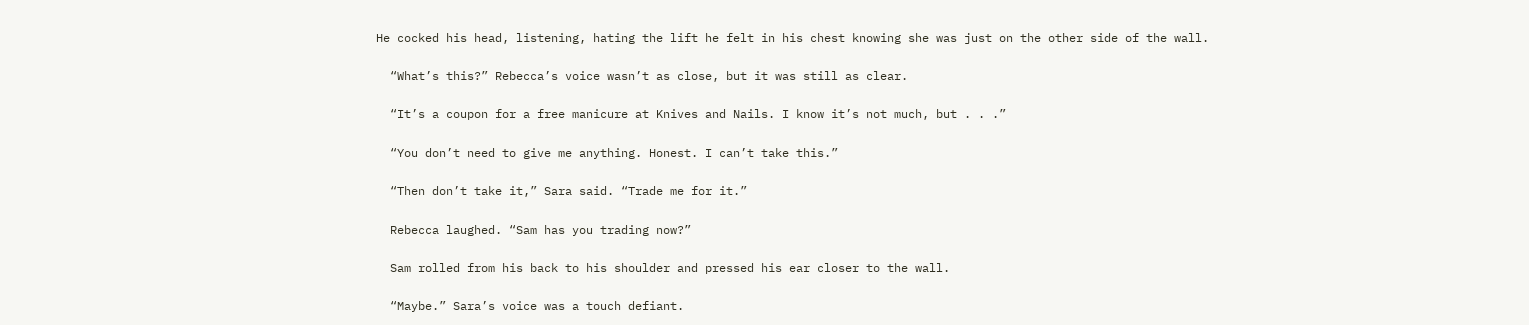He cocked his head, listening, hating the lift he felt in his chest knowing she was just on the other side of the wall.

  “What’s this?” Rebecca’s voice wasn’t as close, but it was still as clear.

  “It’s a coupon for a free manicure at Knives and Nails. I know it’s not much, but . . .”

  “You don’t need to give me anything. Honest. I can’t take this.”

  “Then don’t take it,” Sara said. “Trade me for it.”

  Rebecca laughed. “Sam has you trading now?”

  Sam rolled from his back to his shoulder and pressed his ear closer to the wall.

  “Maybe.” Sara’s voice was a touch defiant.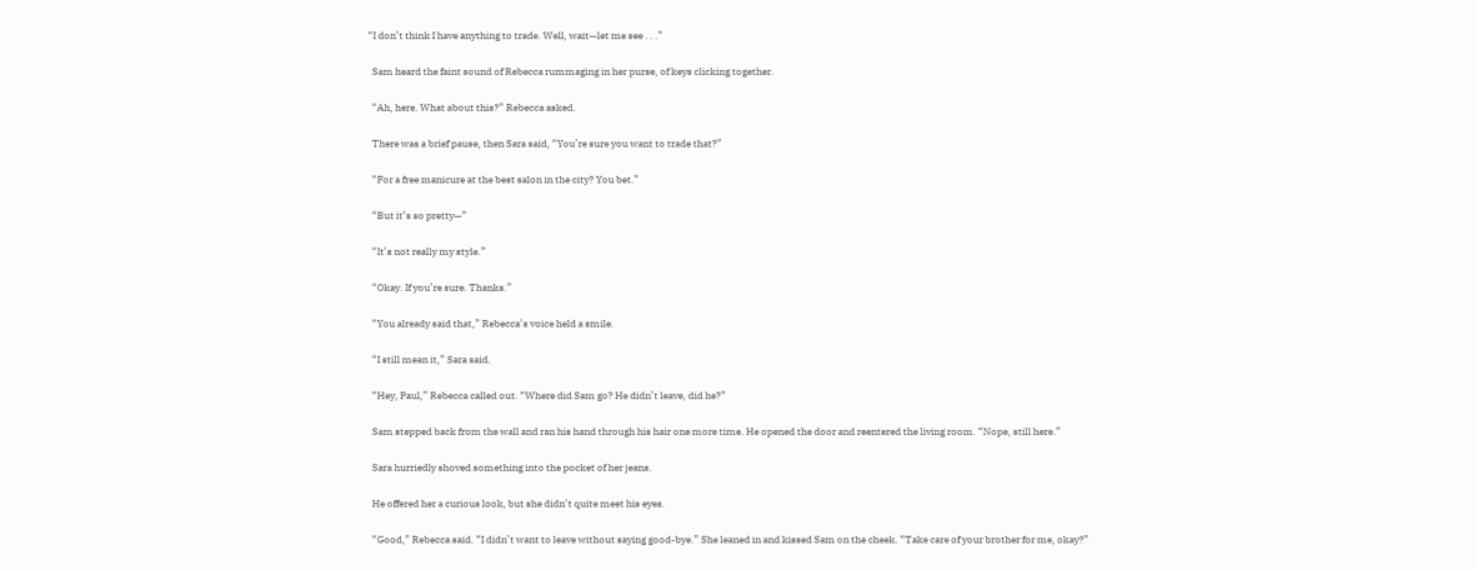“I don’t think I have anything to trade. Well, wait—let me see . . .”

  Sam heard the faint sound of Rebecca rummaging in her purse, of keys clicking together.

  “Ah, here. What about this?” Rebecca asked.

  There was a brief pause, then Sara said, “You’re sure you want to trade that?”

  “For a free manicure at the best salon in the city? You bet.”

  “But it’s so pretty—”

  “It’s not really my style.”

  “Okay. If you’re sure. Thanks.”

  “You already said that,” Rebecca’s voice held a smile.

  “I still mean it,” Sara said.

  “Hey, Paul,” Rebecca called out. “Where did Sam go? He didn’t leave, did he?”

  Sam stepped back from the wall and ran his hand through his hair one more time. He opened the door and reentered the living room. “Nope, still here.”

  Sara hurriedly shoved something into the pocket of her jeans.

  He offered her a curious look, but she didn’t quite meet his eyes.

  “Good,” Rebecca said. “I didn’t want to leave without saying good-bye.” She leaned in and kissed Sam on the cheek. “Take care of your brother for me, okay?”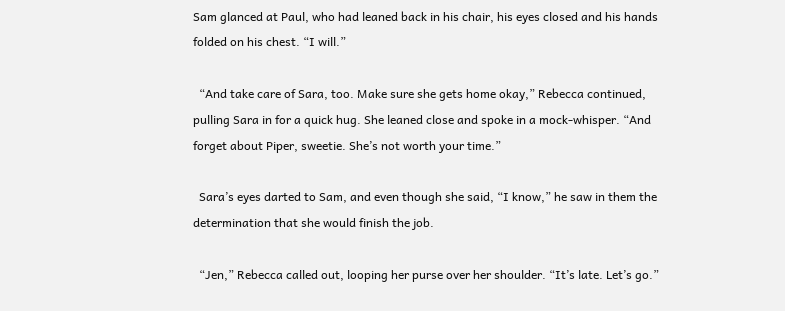Sam glanced at Paul, who had leaned back in his chair, his eyes closed and his hands folded on his chest. “I will.”

  “And take care of Sara, too. Make sure she gets home okay,” Rebecca continued, pulling Sara in for a quick hug. She leaned close and spoke in a mock-whisper. “And forget about Piper, sweetie. She’s not worth your time.”

  Sara’s eyes darted to Sam, and even though she said, “I know,” he saw in them the determination that she would finish the job.

  “Jen,” Rebecca called out, looping her purse over her shoulder. “It’s late. Let’s go.”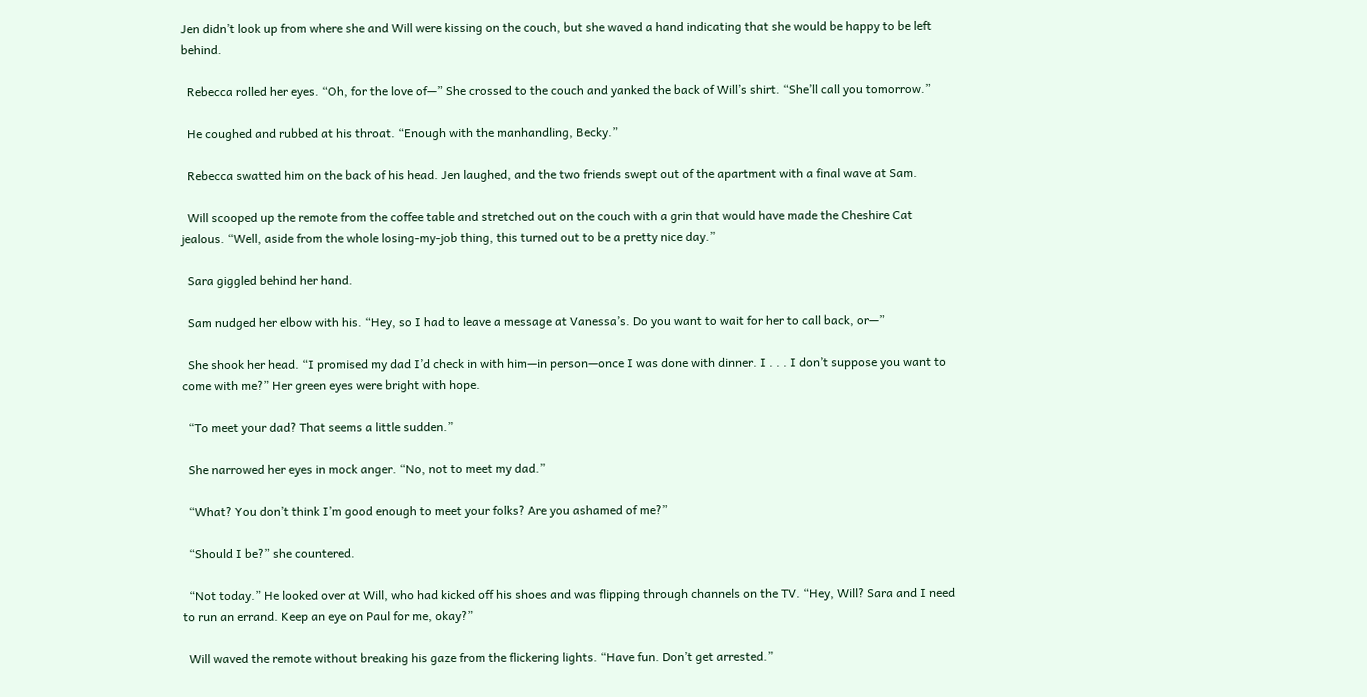Jen didn’t look up from where she and Will were kissing on the couch, but she waved a hand indicating that she would be happy to be left behind.

  Rebecca rolled her eyes. “Oh, for the love of—” She crossed to the couch and yanked the back of Will’s shirt. “She’ll call you tomorrow.”

  He coughed and rubbed at his throat. “Enough with the manhandling, Becky.”

  Rebecca swatted him on the back of his head. Jen laughed, and the two friends swept out of the apartment with a final wave at Sam.

  Will scooped up the remote from the coffee table and stretched out on the couch with a grin that would have made the Cheshire Cat jealous. “Well, aside from the whole losing-my-job thing, this turned out to be a pretty nice day.”

  Sara giggled behind her hand.

  Sam nudged her elbow with his. “Hey, so I had to leave a message at Vanessa’s. Do you want to wait for her to call back, or—”

  She shook her head. “I promised my dad I’d check in with him—in person—once I was done with dinner. I . . . I don’t suppose you want to come with me?” Her green eyes were bright with hope.

  “To meet your dad? That seems a little sudden.”

  She narrowed her eyes in mock anger. “No, not to meet my dad.”

  “What? You don’t think I’m good enough to meet your folks? Are you ashamed of me?”

  “Should I be?” she countered.

  “Not today.” He looked over at Will, who had kicked off his shoes and was flipping through channels on the TV. “Hey, Will? Sara and I need to run an errand. Keep an eye on Paul for me, okay?”

  Will waved the remote without breaking his gaze from the flickering lights. “Have fun. Don’t get arrested.”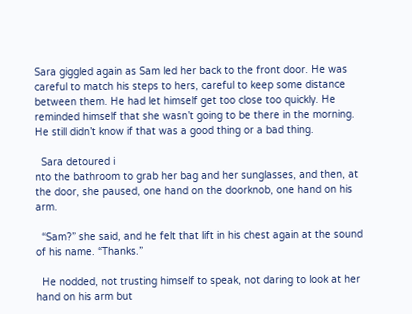Sara giggled again as Sam led her back to the front door. He was careful to match his steps to hers, careful to keep some distance between them. He had let himself get too close too quickly. He reminded himself that she wasn’t going to be there in the morning. He still didn’t know if that was a good thing or a bad thing.

  Sara detoured i
nto the bathroom to grab her bag and her sunglasses, and then, at the door, she paused, one hand on the doorknob, one hand on his arm.

  “Sam?” she said, and he felt that lift in his chest again at the sound of his name. “Thanks.”

  He nodded, not trusting himself to speak, not daring to look at her hand on his arm but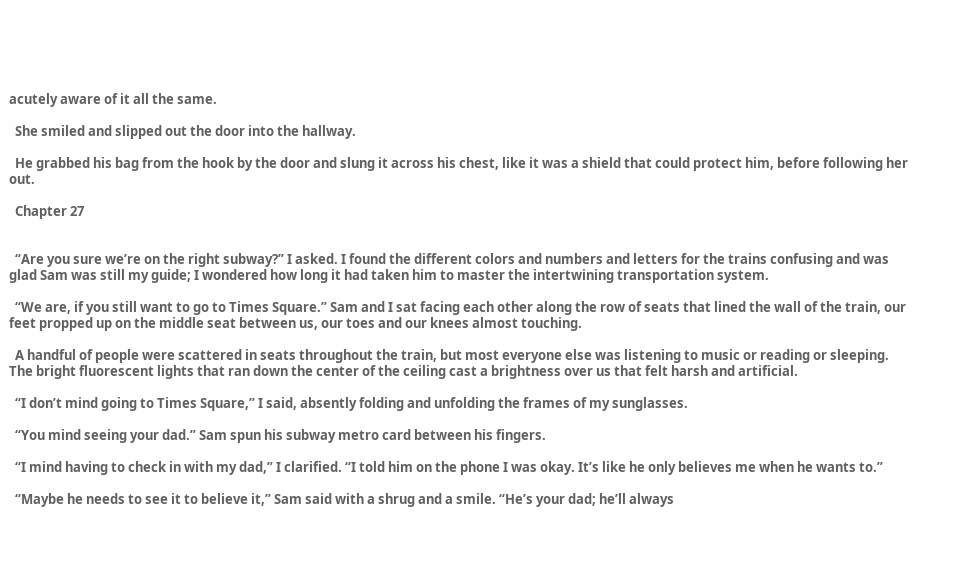acutely aware of it all the same.

  She smiled and slipped out the door into the hallway.

  He grabbed his bag from the hook by the door and slung it across his chest, like it was a shield that could protect him, before following her out.

  Chapter 27


  “Are you sure we’re on the right subway?” I asked. I found the different colors and numbers and letters for the trains confusing and was glad Sam was still my guide; I wondered how long it had taken him to master the intertwining transportation system.

  “We are, if you still want to go to Times Square.” Sam and I sat facing each other along the row of seats that lined the wall of the train, our feet propped up on the middle seat between us, our toes and our knees almost touching.

  A handful of people were scattered in seats throughout the train, but most everyone else was listening to music or reading or sleeping. The bright fluorescent lights that ran down the center of the ceiling cast a brightness over us that felt harsh and artificial.

  “I don’t mind going to Times Square,” I said, absently folding and unfolding the frames of my sunglasses.

  “You mind seeing your dad.” Sam spun his subway metro card between his fingers.

  “I mind having to check in with my dad,” I clarified. “I told him on the phone I was okay. It’s like he only believes me when he wants to.”

  “Maybe he needs to see it to believe it,” Sam said with a shrug and a smile. “He’s your dad; he’ll always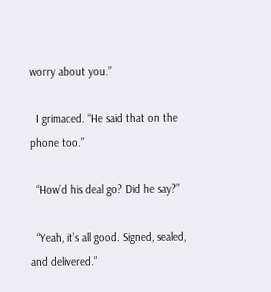worry about you.”

  I grimaced. “He said that on the phone too.”

  “How’d his deal go? Did he say?”

  “Yeah, it’s all good. Signed, sealed, and delivered.”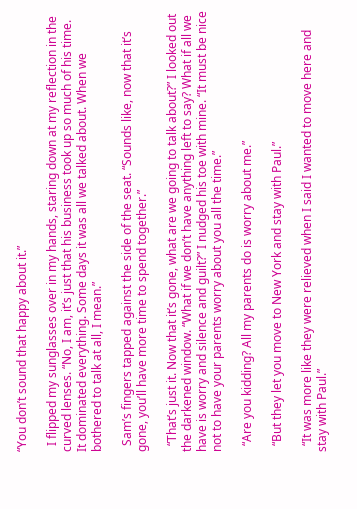“You don’t sound that happy about it.”

  I flipped my sunglasses over in my hands, staring down at my reflection in the curved lenses. “No, I am, it’s just that his business took up so much of his time. It dominated everything. Some days it was all we talked about. When we bothered to talk at all, I mean.”

  Sam’s fingers tapped against the side of the seat. “Sounds like, now that it’s gone, you’ll have more time to spend together.”

  “That’s just it. Now that it’s gone, what are we going to talk about?” I looked out the darkened window. “What if we don’t have anything left to say? What if all we have is worry and silence and guilt?” I nudged his toe with mine. “It must be nice not to have your parents worry about you all the time.”

  “Are you kidding? All my parents do is worry about me.”

  “But they let you move to New York and stay with Paul.”

  “It was more like they were relieved when I said I wanted to move here and stay with Paul.”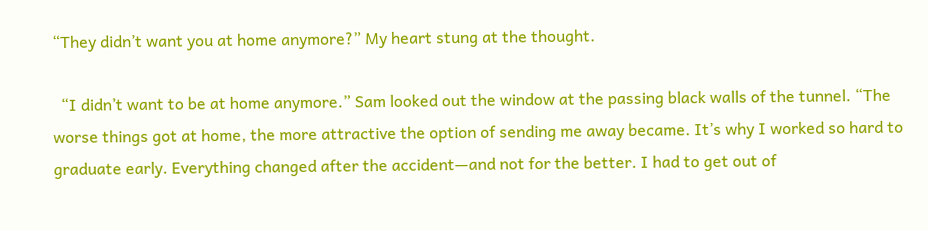“They didn’t want you at home anymore?” My heart stung at the thought.

  “I didn’t want to be at home anymore.” Sam looked out the window at the passing black walls of the tunnel. “The worse things got at home, the more attractive the option of sending me away became. It’s why I worked so hard to graduate early. Everything changed after the accident—and not for the better. I had to get out of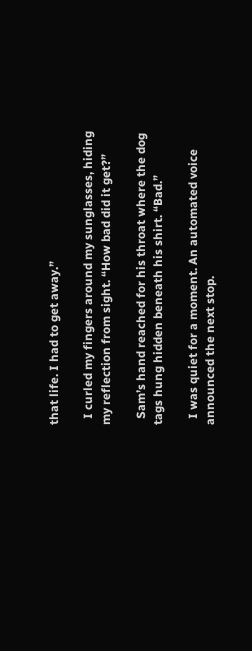that life. I had to get away.”

  I curled my fingers around my sunglasses, hiding my reflection from sight. “How bad did it get?”

  Sam’s hand reached for his throat where the dog tags hung hidden beneath his shirt. “Bad.”

  I was quiet for a moment. An automated voice announced the next stop.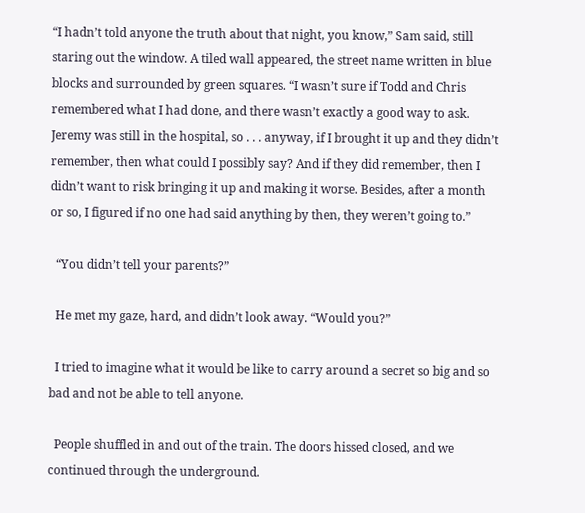“I hadn’t told anyone the truth about that night, you know,” Sam said, still staring out the window. A tiled wall appeared, the street name written in blue blocks and surrounded by green squares. “I wasn’t sure if Todd and Chris remembered what I had done, and there wasn’t exactly a good way to ask. Jeremy was still in the hospital, so . . . anyway, if I brought it up and they didn’t remember, then what could I possibly say? And if they did remember, then I didn’t want to risk bringing it up and making it worse. Besides, after a month or so, I figured if no one had said anything by then, they weren’t going to.”

  “You didn’t tell your parents?”

  He met my gaze, hard, and didn’t look away. “Would you?”

  I tried to imagine what it would be like to carry around a secret so big and so bad and not be able to tell anyone.

  People shuffled in and out of the train. The doors hissed closed, and we continued through the underground.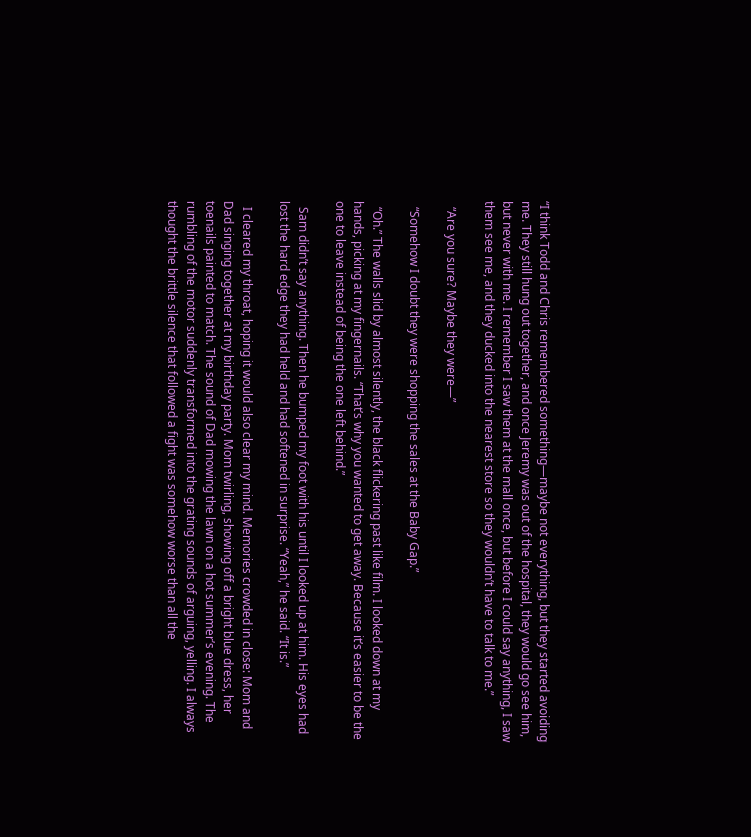“I think Todd and Chris remembered something—maybe not everything, but they started avoiding me. They still hung out together, and once Jeremy was out of the hospital, they would go see him, but never with me. I remember I saw them at the mall once, but before I could say anything, I saw them see me, and they ducked into the nearest store so they wouldn’t have to talk to me.”

  “Are you sure? Maybe they were—”

  “Somehow I doubt they were shopping the sales at the Baby Gap.”

  “Oh.” The walls slid by almost silently, the black flickering past like film. I looked down at my hands, picking at my fingernails. “That’s why you wanted to get away. Because it’s easier to be the one to leave instead of being the one left behind.”

  Sam didn’t say anything. Then he bumped my foot with his until I looked up at him. His eyes had lost the hard edge they had held and had softened in surprise. “Yeah,” he said. “It is.”

  I cleared my throat, hoping it would also clear my mind. Memories crowded in close: Mom and Dad singing together at my birthday party. Mom twirling, showing off a bright blue dress, her toenails painted to match. The sound of Dad mowing the lawn on a hot summer’s evening. The rumbling of the motor suddenly transformed into the grating sounds of arguing, yelling. I always thought the brittle silence that followed a fight was somehow worse than all the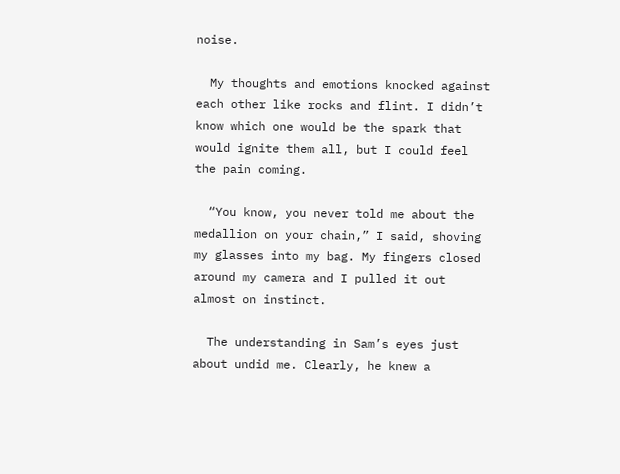noise.

  My thoughts and emotions knocked against each other like rocks and flint. I didn’t know which one would be the spark that would ignite them all, but I could feel the pain coming.

  “You know, you never told me about the medallion on your chain,” I said, shoving my glasses into my bag. My fingers closed around my camera and I pulled it out almost on instinct.

  The understanding in Sam’s eyes just about undid me. Clearly, he knew a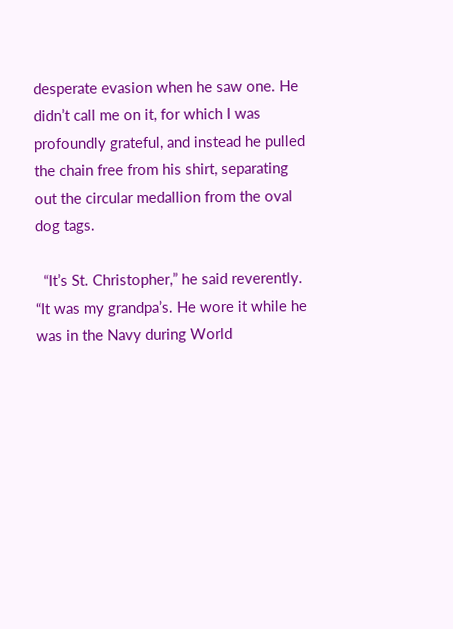desperate evasion when he saw one. He didn’t call me on it, for which I was profoundly grateful, and instead he pulled the chain free from his shirt, separating out the circular medallion from the oval dog tags.

  “It’s St. Christopher,” he said reverently. “It was my grandpa’s. He wore it while he was in the Navy during World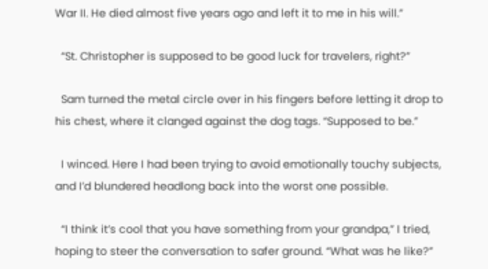War II. He died almost five years ago and left it to me in his will.”

  “St. Christopher is supposed to be good luck for travelers, right?”

  Sam turned the metal circle over in his fingers before letting it drop to his chest, where it clanged against the dog tags. “Supposed to be.”

  I winced. Here I had been trying to avoid emotionally touchy subjects, and I’d blundered headlong back into the worst one possible.

  “I think it’s cool that you have something from your grandpa,” I tried, hoping to steer the conversation to safer ground. “What was he like?”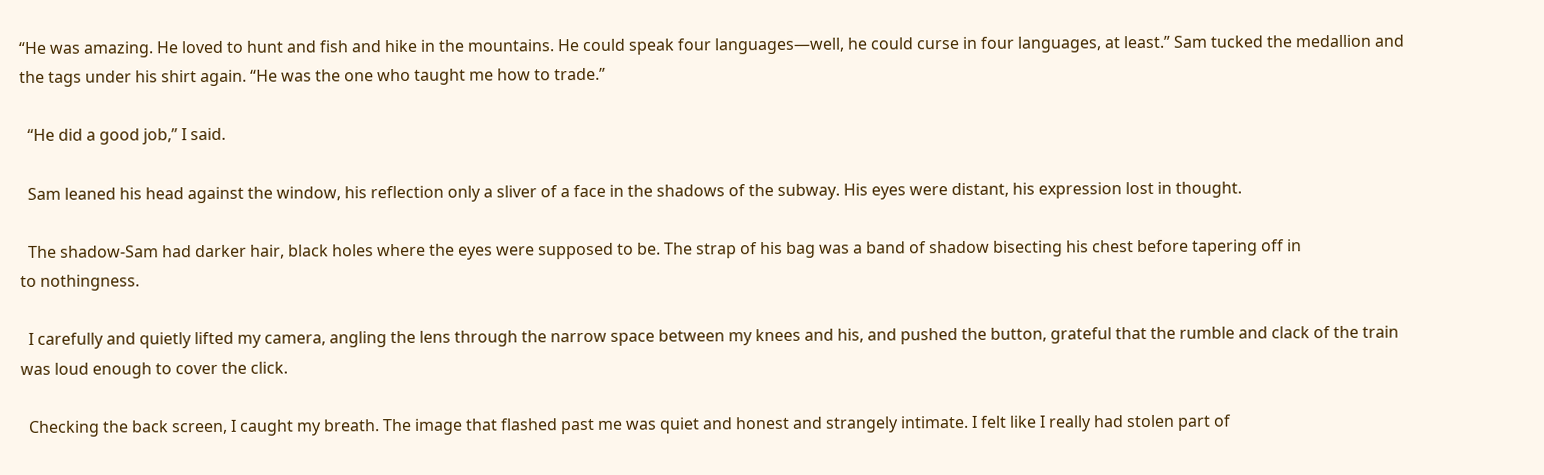“He was amazing. He loved to hunt and fish and hike in the mountains. He could speak four languages—well, he could curse in four languages, at least.” Sam tucked the medallion and the tags under his shirt again. “He was the one who taught me how to trade.”

  “He did a good job,” I said.

  Sam leaned his head against the window, his reflection only a sliver of a face in the shadows of the subway. His eyes were distant, his expression lost in thought.

  The shadow-Sam had darker hair, black holes where the eyes were supposed to be. The strap of his bag was a band of shadow bisecting his chest before tapering off in
to nothingness.

  I carefully and quietly lifted my camera, angling the lens through the narrow space between my knees and his, and pushed the button, grateful that the rumble and clack of the train was loud enough to cover the click.

  Checking the back screen, I caught my breath. The image that flashed past me was quiet and honest and strangely intimate. I felt like I really had stolen part of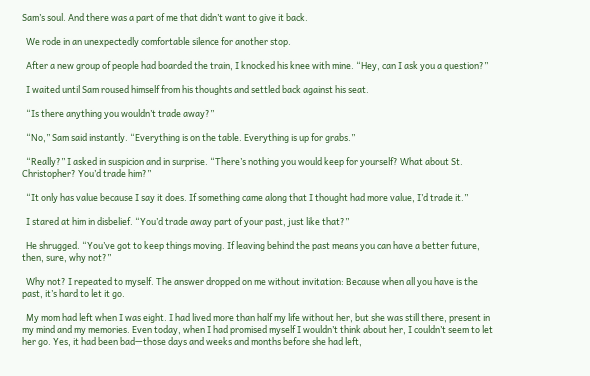Sam’s soul. And there was a part of me that didn’t want to give it back.

  We rode in an unexpectedly comfortable silence for another stop.

  After a new group of people had boarded the train, I knocked his knee with mine. “Hey, can I ask you a question?”

  I waited until Sam roused himself from his thoughts and settled back against his seat.

  “Is there anything you wouldn’t trade away?”

  “No,” Sam said instantly. “Everything is on the table. Everything is up for grabs.”

  “Really?” I asked in suspicion and in surprise. “There’s nothing you would keep for yourself? What about St. Christopher? You’d trade him?”

  “It only has value because I say it does. If something came along that I thought had more value, I’d trade it.”

  I stared at him in disbelief. “You’d trade away part of your past, just like that?”

  He shrugged. “You’ve got to keep things moving. If leaving behind the past means you can have a better future, then, sure, why not?”

  Why not? I repeated to myself. The answer dropped on me without invitation: Because when all you have is the past, it’s hard to let it go.

  My mom had left when I was eight. I had lived more than half my life without her, but she was still there, present in my mind and my memories. Even today, when I had promised myself I wouldn’t think about her, I couldn’t seem to let her go. Yes, it had been bad—those days and weeks and months before she had left,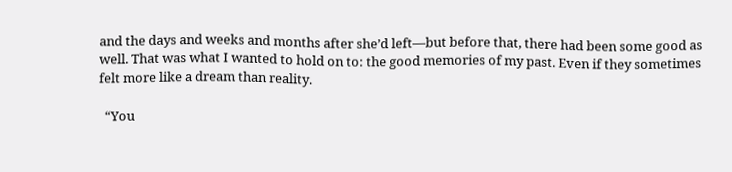and the days and weeks and months after she’d left—but before that, there had been some good as well. That was what I wanted to hold on to: the good memories of my past. Even if they sometimes felt more like a dream than reality.

  “You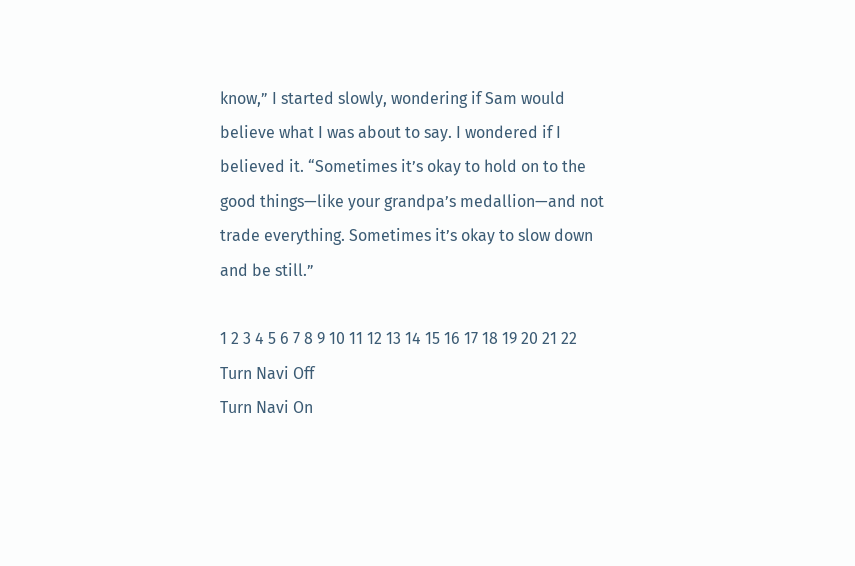know,” I started slowly, wondering if Sam would believe what I was about to say. I wondered if I believed it. “Sometimes it’s okay to hold on to the good things—like your grandpa’s medallion—and not trade everything. Sometimes it’s okay to slow down and be still.”

1 2 3 4 5 6 7 8 9 10 11 12 13 14 15 16 17 18 19 20 21 22
Turn Navi Off
Turn Navi On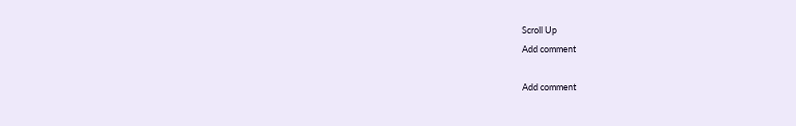Scroll Up
Add comment

Add comment